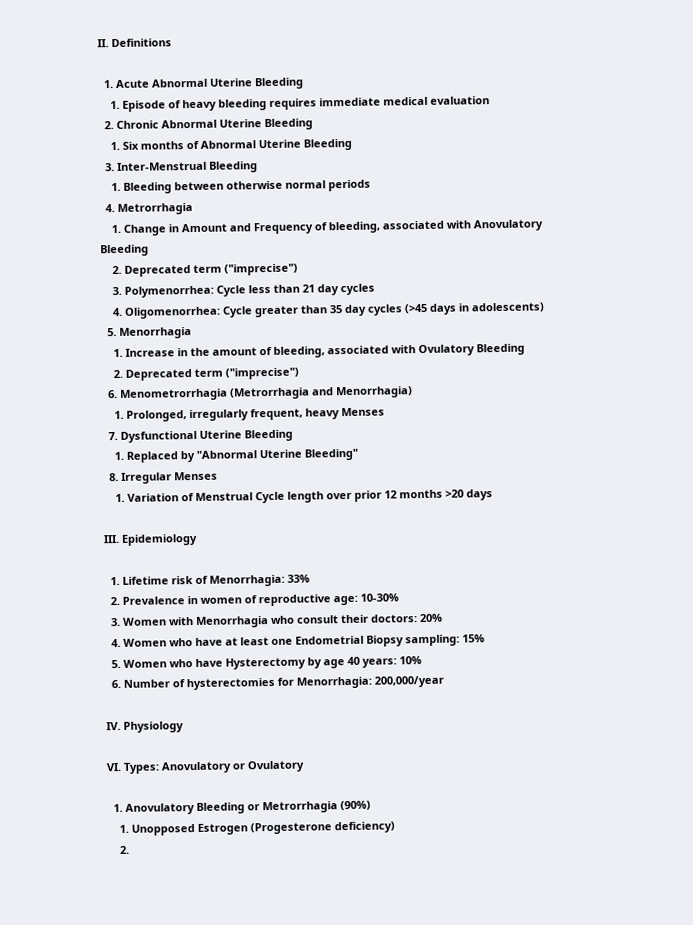II. Definitions

  1. Acute Abnormal Uterine Bleeding
    1. Episode of heavy bleeding requires immediate medical evaluation
  2. Chronic Abnormal Uterine Bleeding
    1. Six months of Abnormal Uterine Bleeding
  3. Inter-Menstrual Bleeding
    1. Bleeding between otherwise normal periods
  4. Metrorrhagia
    1. Change in Amount and Frequency of bleeding, associated with Anovulatory Bleeding
    2. Deprecated term ("imprecise")
    3. Polymenorrhea: Cycle less than 21 day cycles
    4. Oligomenorrhea: Cycle greater than 35 day cycles (>45 days in adolescents)
  5. Menorrhagia
    1. Increase in the amount of bleeding, associated with Ovulatory Bleeding
    2. Deprecated term ("imprecise")
  6. Menometrorrhagia (Metrorrhagia and Menorrhagia)
    1. Prolonged, irregularly frequent, heavy Menses
  7. Dysfunctional Uterine Bleeding
    1. Replaced by "Abnormal Uterine Bleeding"
  8. Irregular Menses
    1. Variation of Menstrual Cycle length over prior 12 months >20 days

III. Epidemiology

  1. Lifetime risk of Menorrhagia: 33%
  2. Prevalence in women of reproductive age: 10-30%
  3. Women with Menorrhagia who consult their doctors: 20%
  4. Women who have at least one Endometrial Biopsy sampling: 15%
  5. Women who have Hysterectomy by age 40 years: 10%
  6. Number of hysterectomies for Menorrhagia: 200,000/year

IV. Physiology

VI. Types: Anovulatory or Ovulatory

  1. Anovulatory Bleeding or Metrorrhagia (90%)
    1. Unopposed Estrogen (Progesterone deficiency)
    2.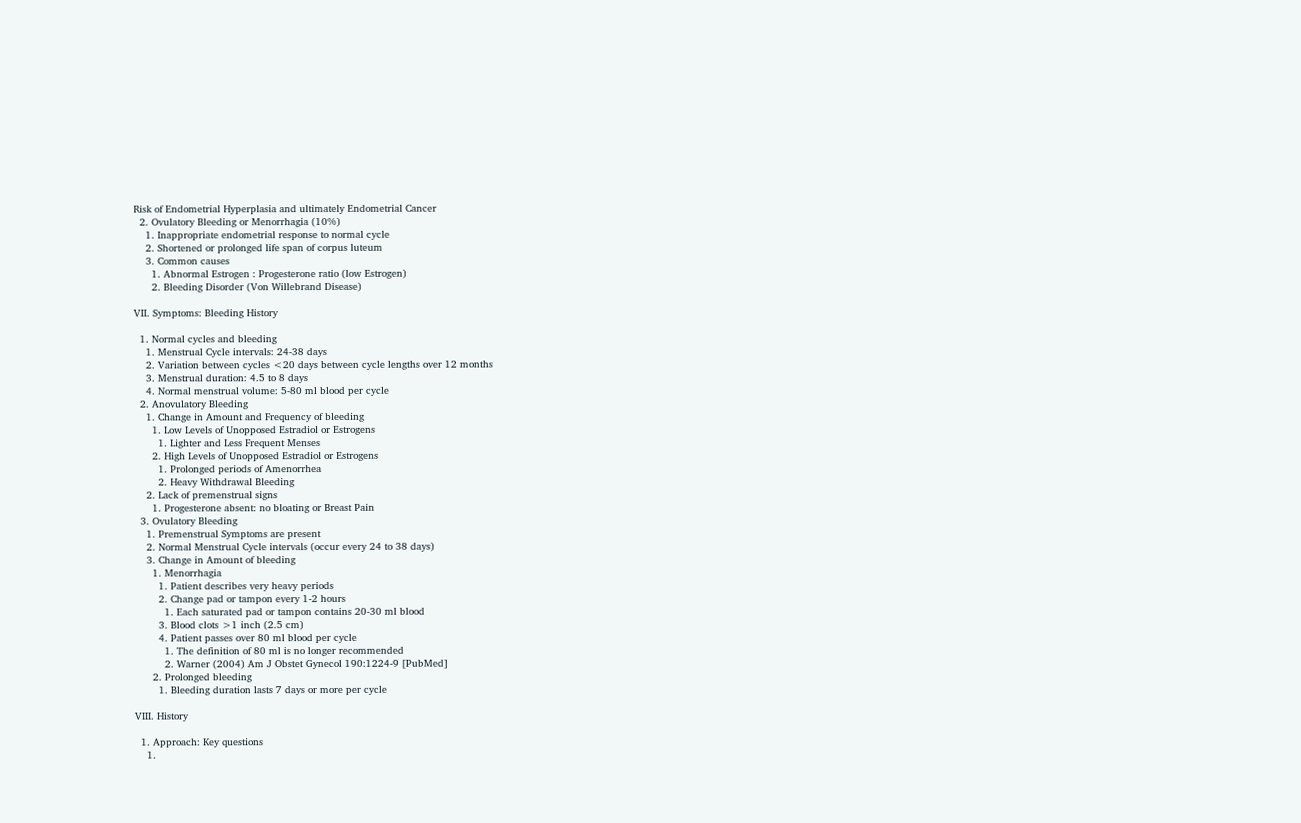Risk of Endometrial Hyperplasia and ultimately Endometrial Cancer
  2. Ovulatory Bleeding or Menorrhagia (10%)
    1. Inappropriate endometrial response to normal cycle
    2. Shortened or prolonged life span of corpus luteum
    3. Common causes
      1. Abnormal Estrogen : Progesterone ratio (low Estrogen)
      2. Bleeding Disorder (Von Willebrand Disease)

VII. Symptoms: Bleeding History

  1. Normal cycles and bleeding
    1. Menstrual Cycle intervals: 24-38 days
    2. Variation between cycles <20 days between cycle lengths over 12 months
    3. Menstrual duration: 4.5 to 8 days
    4. Normal menstrual volume: 5-80 ml blood per cycle
  2. Anovulatory Bleeding
    1. Change in Amount and Frequency of bleeding
      1. Low Levels of Unopposed Estradiol or Estrogens
        1. Lighter and Less Frequent Menses
      2. High Levels of Unopposed Estradiol or Estrogens
        1. Prolonged periods of Amenorrhea
        2. Heavy Withdrawal Bleeding
    2. Lack of premenstrual signs
      1. Progesterone absent: no bloating or Breast Pain
  3. Ovulatory Bleeding
    1. Premenstrual Symptoms are present
    2. Normal Menstrual Cycle intervals (occur every 24 to 38 days)
    3. Change in Amount of bleeding
      1. Menorrhagia
        1. Patient describes very heavy periods
        2. Change pad or tampon every 1-2 hours
          1. Each saturated pad or tampon contains 20-30 ml blood
        3. Blood clots >1 inch (2.5 cm)
        4. Patient passes over 80 ml blood per cycle
          1. The definition of 80 ml is no longer recommended
          2. Warner (2004) Am J Obstet Gynecol 190:1224-9 [PubMed]
      2. Prolonged bleeding
        1. Bleeding duration lasts 7 days or more per cycle

VIII. History

  1. Approach: Key questions
    1.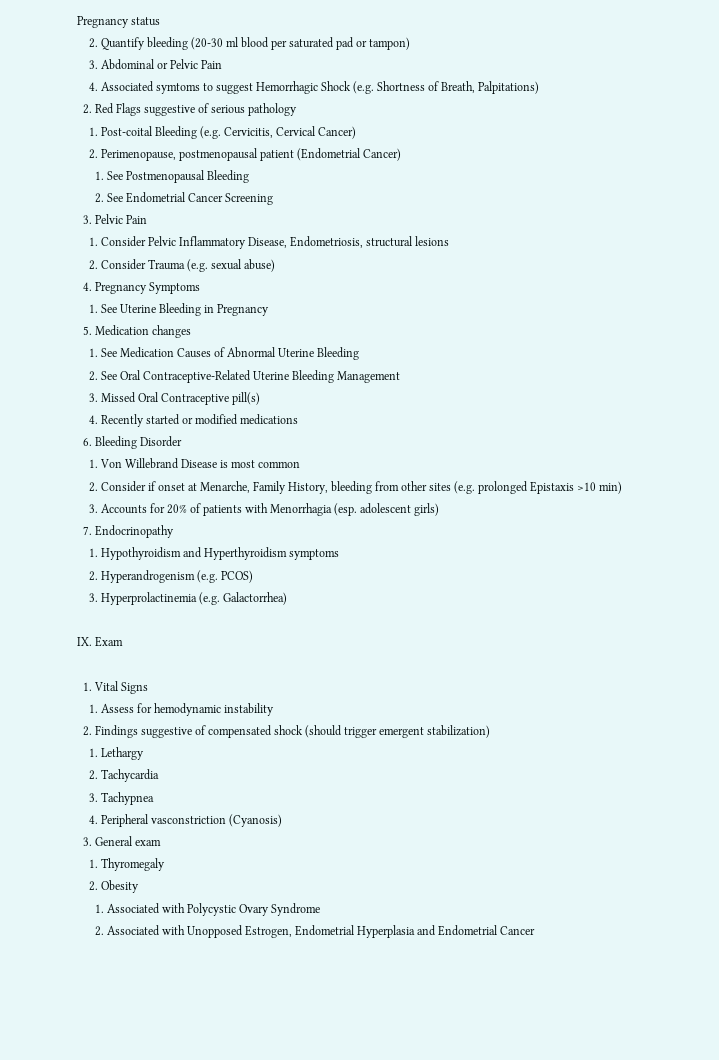Pregnancy status
    2. Quantify bleeding (20-30 ml blood per saturated pad or tampon)
    3. Abdominal or Pelvic Pain
    4. Associated symtoms to suggest Hemorrhagic Shock (e.g. Shortness of Breath, Palpitations)
  2. Red Flags suggestive of serious pathology
    1. Post-coital Bleeding (e.g. Cervicitis, Cervical Cancer)
    2. Perimenopause, postmenopausal patient (Endometrial Cancer)
      1. See Postmenopausal Bleeding
      2. See Endometrial Cancer Screening
  3. Pelvic Pain
    1. Consider Pelvic Inflammatory Disease, Endometriosis, structural lesions
    2. Consider Trauma (e.g. sexual abuse)
  4. Pregnancy Symptoms
    1. See Uterine Bleeding in Pregnancy
  5. Medication changes
    1. See Medication Causes of Abnormal Uterine Bleeding
    2. See Oral Contraceptive-Related Uterine Bleeding Management
    3. Missed Oral Contraceptive pill(s)
    4. Recently started or modified medications
  6. Bleeding Disorder
    1. Von Willebrand Disease is most common
    2. Consider if onset at Menarche, Family History, bleeding from other sites (e.g. prolonged Epistaxis >10 min)
    3. Accounts for 20% of patients with Menorrhagia (esp. adolescent girls)
  7. Endocrinopathy
    1. Hypothyroidism and Hyperthyroidism symptoms
    2. Hyperandrogenism (e.g. PCOS)
    3. Hyperprolactinemia (e.g. Galactorrhea)

IX. Exam

  1. Vital Signs
    1. Assess for hemodynamic instability
  2. Findings suggestive of compensated shock (should trigger emergent stabilization)
    1. Lethargy
    2. Tachycardia
    3. Tachypnea
    4. Peripheral vasconstriction (Cyanosis)
  3. General exam
    1. Thyromegaly
    2. Obesity
      1. Associated with Polycystic Ovary Syndrome
      2. Associated with Unopposed Estrogen, Endometrial Hyperplasia and Endometrial Cancer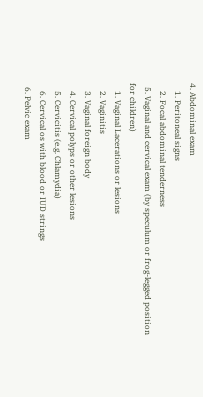4. Abdominal exam
    1. Peritoneal signs
    2. Focal abdominal tenderness
  5. Vaginal and cervical exam (by speculum or frog-legged position for children)
    1. Vaginal Lacerations or lesions
    2. Vaginitis
    3. Vaginal foreign body
    4. Cervical polyps or other lesions
    5. Cervicitis (e.g. Chlamydia)
    6. Cervical os with blood or IUD strings
  6. Pelvic exam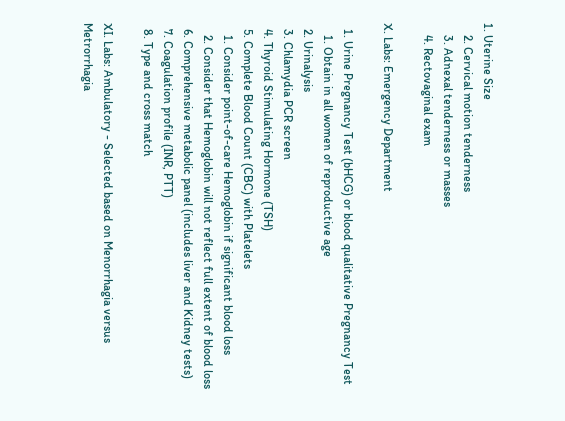1. Uterine Size
    2. Cervical motion tenderness
    3. Adnexal tenderness or masses
    4. Rectovaginal exam

X. Labs: Emergency Department

  1. Urine Pregnancy Test (bHCG) or blood qualitative Pregnancy Test
    1. Obtain in all women of reproductive age
  2. Urinalysis
  3. Chlamydia PCR screen
  4. Thyroid Stimulating Hormone (TSH)
  5. Complete Blood Count (CBC) with Platelets
    1. Consider point-of-care Hemoglobin if significant blood loss
    2. Consider that Hemoglobin will not reflect full extent of blood loss
  6. Comprehensive metabolic panel (includes liver and Kidney tests)
  7. Coagulation profile (INR, PTT)
  8. Type and cross match

XI. Labs: Ambulatory - Selected based on Menorrhagia versus Metrorrhagia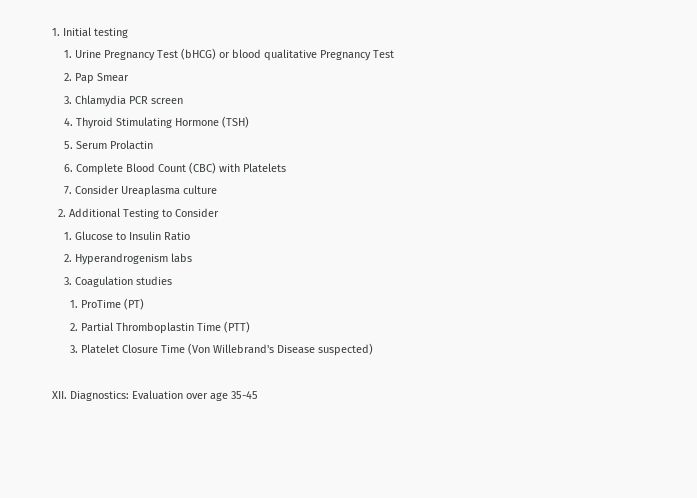1. Initial testing
    1. Urine Pregnancy Test (bHCG) or blood qualitative Pregnancy Test
    2. Pap Smear
    3. Chlamydia PCR screen
    4. Thyroid Stimulating Hormone (TSH)
    5. Serum Prolactin
    6. Complete Blood Count (CBC) with Platelets
    7. Consider Ureaplasma culture
  2. Additional Testing to Consider
    1. Glucose to Insulin Ratio
    2. Hyperandrogenism labs
    3. Coagulation studies
      1. ProTime (PT)
      2. Partial Thromboplastin Time (PTT)
      3. Platelet Closure Time (Von Willebrand's Disease suspected)

XII. Diagnostics: Evaluation over age 35-45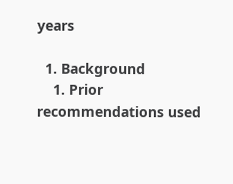years

  1. Background
    1. Prior recommendations used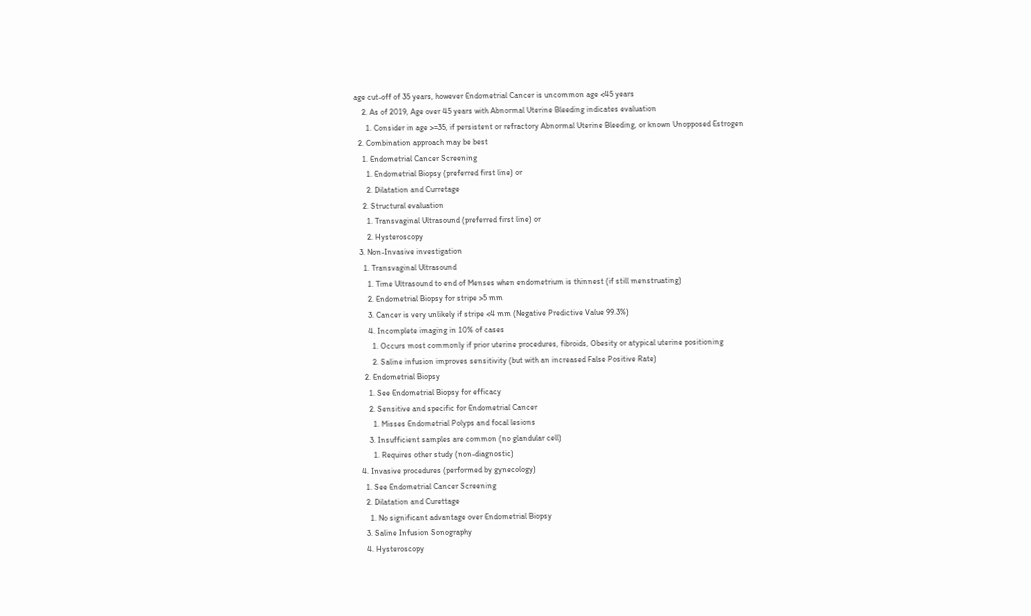age cut-off of 35 years, however Endometrial Cancer is uncommon age <45 years
    2. As of 2019, Age over 45 years with Abnormal Uterine Bleeding indicates evaluation
      1. Consider in age >=35, if persistent or refractory Abnormal Uterine Bleeding, or known Unopposed Estrogen
  2. Combination approach may be best
    1. Endometrial Cancer Screening
      1. Endometrial Biopsy (preferred first line) or
      2. Dilatation and Curretage
    2. Structural evaluation
      1. Transvaginal Ultrasound (preferred first line) or
      2. Hysteroscopy
  3. Non-Invasive investigation
    1. Transvaginal Ultrasound
      1. Time Ultrasound to end of Menses when endometrium is thinnest (if still menstruating)
      2. Endometrial Biopsy for stripe >5 mm
      3. Cancer is very unlikely if stripe <4 mm (Negative Predictive Value 99.3%)
      4. Incomplete imaging in 10% of cases
        1. Occurs most commonly if prior uterine procedures, fibroids, Obesity or atypical uterine positioning
        2. Saline infusion improves sensitivity (but with an increased False Positive Rate)
    2. Endometrial Biopsy
      1. See Endometrial Biopsy for efficacy
      2. Sensitive and specific for Endometrial Cancer
        1. Misses Endometrial Polyps and focal lesions
      3. Insufficient samples are common (no glandular cell)
        1. Requires other study (non-diagnostic)
  4. Invasive procedures (performed by gynecology)
    1. See Endometrial Cancer Screening
    2. Dilatation and Curettage
      1. No significant advantage over Endometrial Biopsy
    3. Saline Infusion Sonography
    4. Hysteroscopy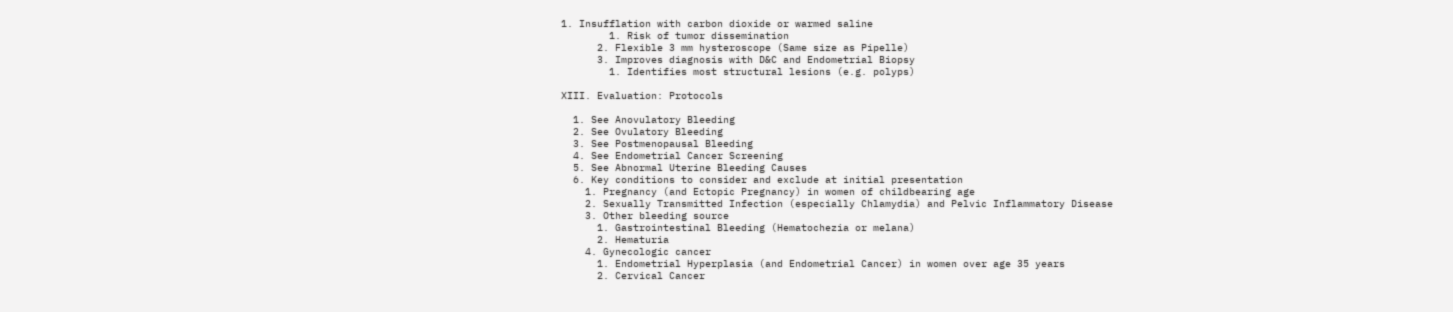1. Insufflation with carbon dioxide or warmed saline
        1. Risk of tumor dissemination
      2. Flexible 3 mm hysteroscope (Same size as Pipelle)
      3. Improves diagnosis with D&C and Endometrial Biopsy
        1. Identifies most structural lesions (e.g. polyps)

XIII. Evaluation: Protocols

  1. See Anovulatory Bleeding
  2. See Ovulatory Bleeding
  3. See Postmenopausal Bleeding
  4. See Endometrial Cancer Screening
  5. See Abnormal Uterine Bleeding Causes
  6. Key conditions to consider and exclude at initial presentation
    1. Pregnancy (and Ectopic Pregnancy) in women of childbearing age
    2. Sexually Transmitted Infection (especially Chlamydia) and Pelvic Inflammatory Disease
    3. Other bleeding source
      1. Gastrointestinal Bleeding (Hematochezia or melana)
      2. Hematuria
    4. Gynecologic cancer
      1. Endometrial Hyperplasia (and Endometrial Cancer) in women over age 35 years
      2. Cervical Cancer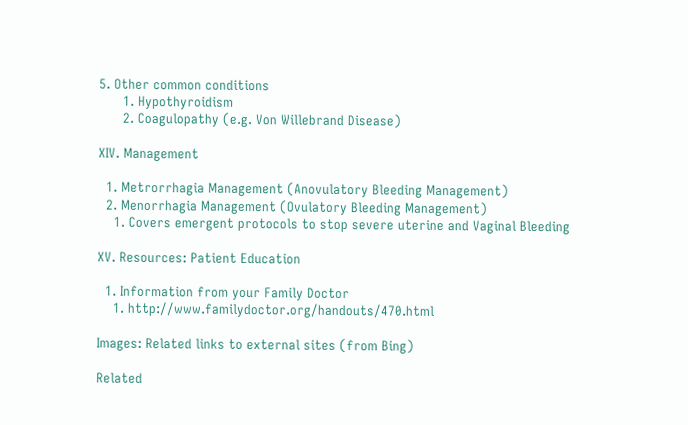5. Other common conditions
      1. Hypothyroidism
      2. Coagulopathy (e.g. Von Willebrand Disease)

XIV. Management

  1. Metrorrhagia Management (Anovulatory Bleeding Management)
  2. Menorrhagia Management (Ovulatory Bleeding Management)
    1. Covers emergent protocols to stop severe uterine and Vaginal Bleeding

XV. Resources: Patient Education

  1. Information from your Family Doctor
    1. http://www.familydoctor.org/handouts/470.html

Images: Related links to external sites (from Bing)

Related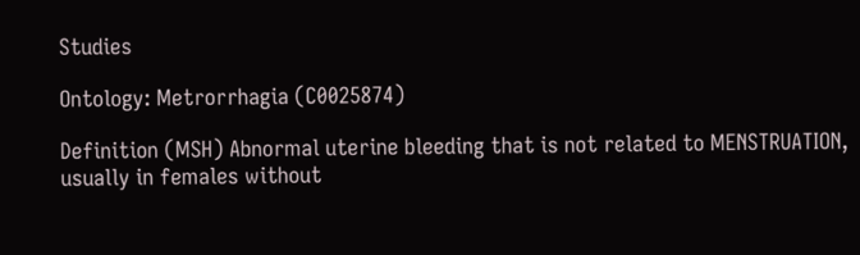Studies

Ontology: Metrorrhagia (C0025874)

Definition (MSH) Abnormal uterine bleeding that is not related to MENSTRUATION, usually in females without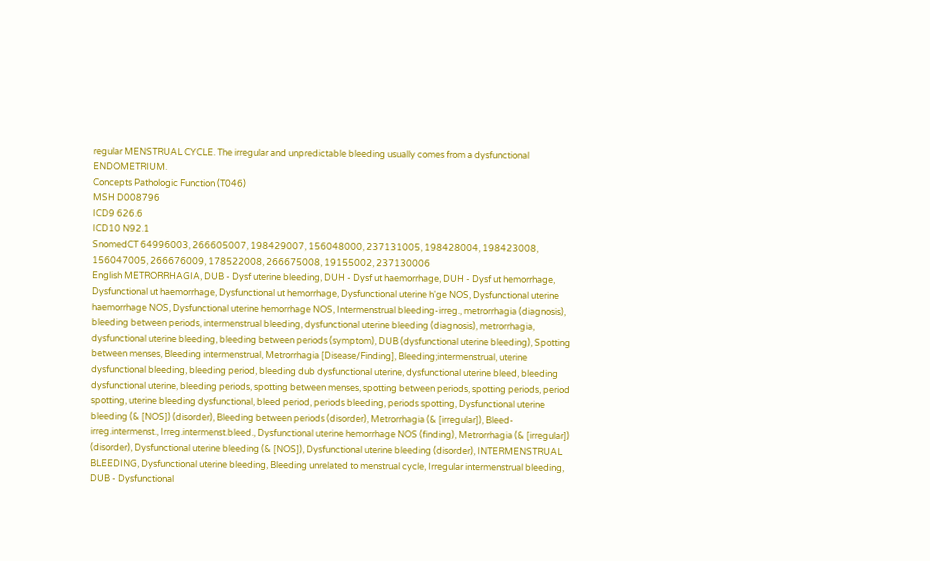regular MENSTRUAL CYCLE. The irregular and unpredictable bleeding usually comes from a dysfunctional ENDOMETRIUM.
Concepts Pathologic Function (T046)
MSH D008796
ICD9 626.6
ICD10 N92.1
SnomedCT 64996003, 266605007, 198429007, 156048000, 237131005, 198428004, 198423008, 156047005, 266676009, 178522008, 266675008, 19155002, 237130006
English METRORRHAGIA, DUB - Dysf uterine bleeding, DUH - Dysf ut haemorrhage, DUH - Dysf ut hemorrhage, Dysfunctional ut haemorrhage, Dysfunctional ut hemorrhage, Dysfunctional uterine h'ge NOS, Dysfunctional uterine haemorrhage NOS, Dysfunctional uterine hemorrhage NOS, Intermenstrual bleeding-irreg., metrorrhagia (diagnosis), bleeding between periods, intermenstrual bleeding, dysfunctional uterine bleeding (diagnosis), metrorrhagia, dysfunctional uterine bleeding, bleeding between periods (symptom), DUB (dysfunctional uterine bleeding), Spotting between menses, Bleeding intermenstrual, Metrorrhagia [Disease/Finding], Bleeding;intermenstrual, uterine dysfunctional bleeding, bleeding period, bleeding dub dysfunctional uterine, dysfunctional uterine bleed, bleeding dysfunctional uterine, bleeding periods, spotting between menses, spotting between periods, spotting periods, period spotting, uterine bleeding dysfunctional, bleed period, periods bleeding, periods spotting, Dysfunctional uterine bleeding (& [NOS]) (disorder), Bleeding between periods (disorder), Metrorrhagia (& [irregular]), Bleed-irreg.intermenst., Irreg.intermenst.bleed., Dysfunctional uterine hemorrhage NOS (finding), Metrorrhagia (& [irregular]) (disorder), Dysfunctional uterine bleeding (& [NOS]), Dysfunctional uterine bleeding (disorder), INTERMENSTRUAL BLEEDING, Dysfunctional uterine bleeding, Bleeding unrelated to menstrual cycle, Irregular intermenstrual bleeding, DUB - Dysfunctional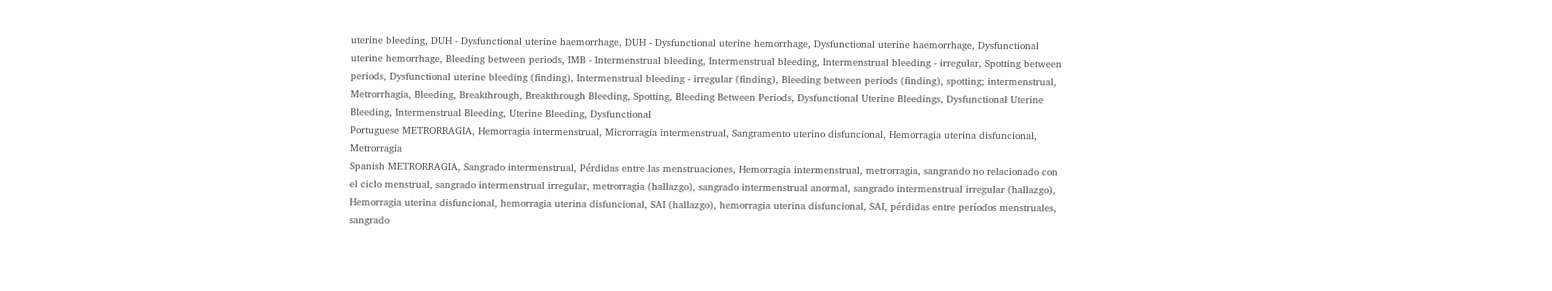uterine bleeding, DUH - Dysfunctional uterine haemorrhage, DUH - Dysfunctional uterine hemorrhage, Dysfunctional uterine haemorrhage, Dysfunctional uterine hemorrhage, Bleeding between periods, IMB - Intermenstrual bleeding, Intermenstrual bleeding, Intermenstrual bleeding - irregular, Spotting between periods, Dysfunctional uterine bleeding (finding), Intermenstrual bleeding - irregular (finding), Bleeding between periods (finding), spotting; intermenstrual, Metrorrhagia, Bleeding, Breakthrough, Breakthrough Bleeding, Spotting, Bleeding Between Periods, Dysfunctional Uterine Bleedings, Dysfunctional Uterine Bleeding, Intermenstrual Bleeding, Uterine Bleeding, Dysfunctional
Portuguese METRORRAGIA, Hemorragia intermenstrual, Microrragia intermenstrual, Sangramento uterino disfuncional, Hemorragia uterina disfuncional, Metrorragia
Spanish METRORRAGIA, Sangrado intermenstrual, Pérdidas entre las menstruaciones, Hemorragia intermenstrual, metrorragia, sangrando no relacionado con el ciclo menstrual, sangrado intermenstrual irregular, metrorragia (hallazgo), sangrado intermenstrual anormal, sangrado intermenstrual irregular (hallazgo), Hemorragia uterina disfuncional, hemorragia uterina disfuncional, SAI (hallazgo), hemorragia uterina disfuncional, SAI, pérdidas entre períodos menstruales, sangrado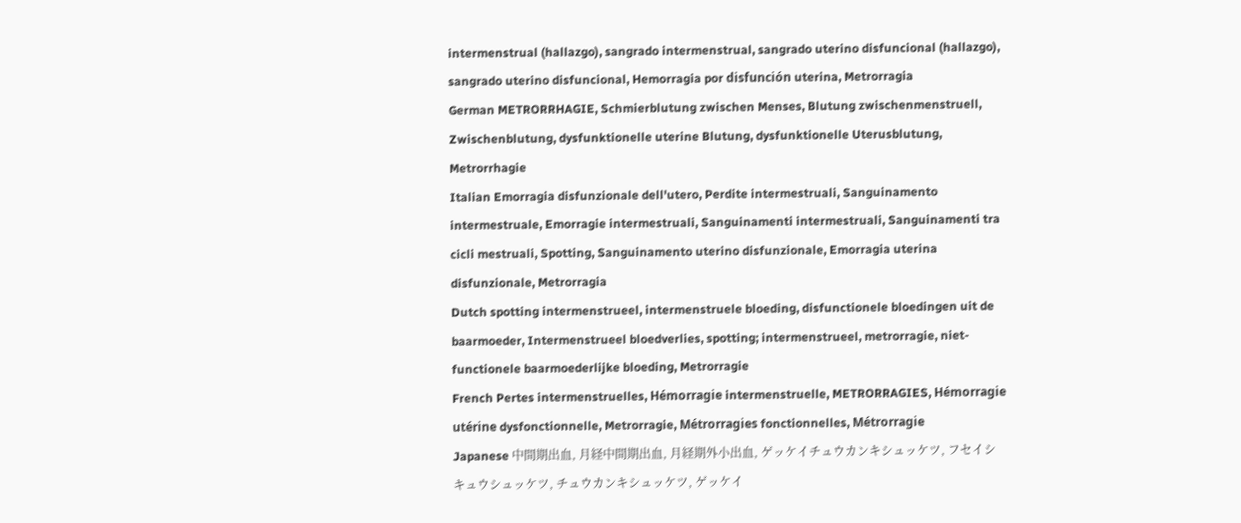intermenstrual (hallazgo), sangrado intermenstrual, sangrado uterino disfuncional (hallazgo), sangrado uterino disfuncional, Hemorragia por disfunción uterina, Metrorragia
German METRORRHAGIE, Schmierblutung zwischen Menses, Blutung zwischenmenstruell, Zwischenblutung, dysfunktionelle uterine Blutung, dysfunktionelle Uterusblutung, Metrorrhagie
Italian Emorragia disfunzionale dell'utero, Perdite intermestruali, Sanguinamento intermestruale, Emorragie intermestruali, Sanguinamenti intermestruali, Sanguinamenti tra cicli mestruali, Spotting, Sanguinamento uterino disfunzionale, Emorragia uterina disfunzionale, Metrorragia
Dutch spotting intermenstrueel, intermenstruele bloeding, disfunctionele bloedingen uit de baarmoeder, Intermenstrueel bloedverlies, spotting; intermenstrueel, metrorragie, niet-functionele baarmoederlijke bloeding, Metrorragie
French Pertes intermenstruelles, Hémorragie intermenstruelle, METRORRAGIES, Hémorragie utérine dysfonctionnelle, Metrorragie, Métrorragies fonctionnelles, Métrorragie
Japanese 中間期出血, 月経中間期出血, 月経期外小出血, ゲッケイチュウカンキシュッケツ, フセイシキュウシュッケツ, チュウカンキシュッケツ, ゲッケイ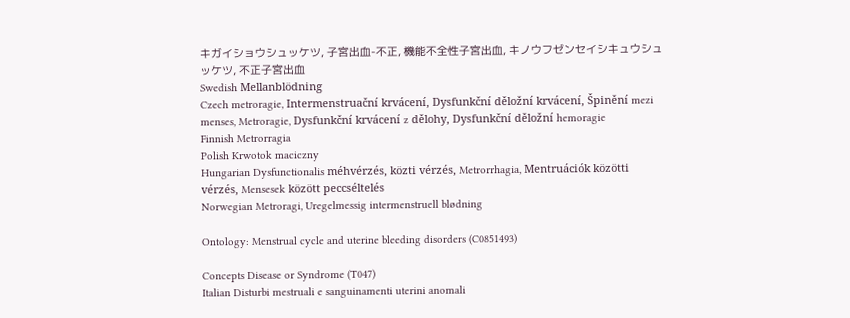キガイショウシュッケツ, 子宮出血-不正, 機能不全性子宮出血, キノウフゼンセイシキュウシュッケツ, 不正子宮出血
Swedish Mellanblödning
Czech metroragie, Intermenstruační krvácení, Dysfunkční děložní krvácení, Špinění mezi menses, Metroragie, Dysfunkční krvácení z dělohy, Dysfunkční děložní hemoragie
Finnish Metrorragia
Polish Krwotok maciczny
Hungarian Dysfunctionalis méhvérzés, közti vérzés, Metrorrhagia, Mentruációk közötti vérzés, Mensesek között peccséltelés
Norwegian Metroragi, Uregelmessig intermenstruell blødning

Ontology: Menstrual cycle and uterine bleeding disorders (C0851493)

Concepts Disease or Syndrome (T047)
Italian Disturbi mestruali e sanguinamenti uterini anomali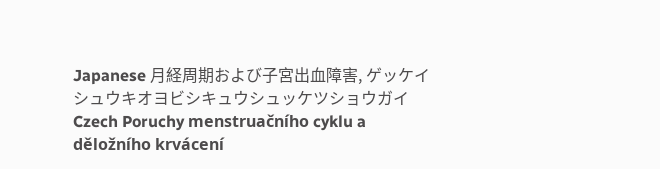Japanese 月経周期および子宮出血障害, ゲッケイシュウキオヨビシキュウシュッケツショウガイ
Czech Poruchy menstruačního cyklu a děložního krvácení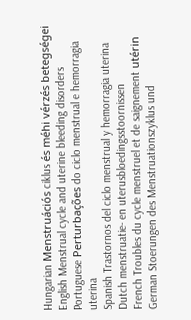Hungarian Menstruációs ciklus és méhi vérzés betegségei
English Menstrual cycle and uterine bleeding disorders
Portuguese Perturbações do ciclo menstrual e hemorragia uterina
Spanish Trastornos del ciclo menstrual y hemorragia uterina
Dutch menstruatie- en uterusbloedingsstoornissen
French Troubles du cycle menstruel et de saignement utérin
German Stoerungen des Menstruationszyklus und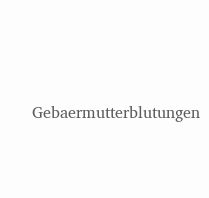Gebaermutterblutungen